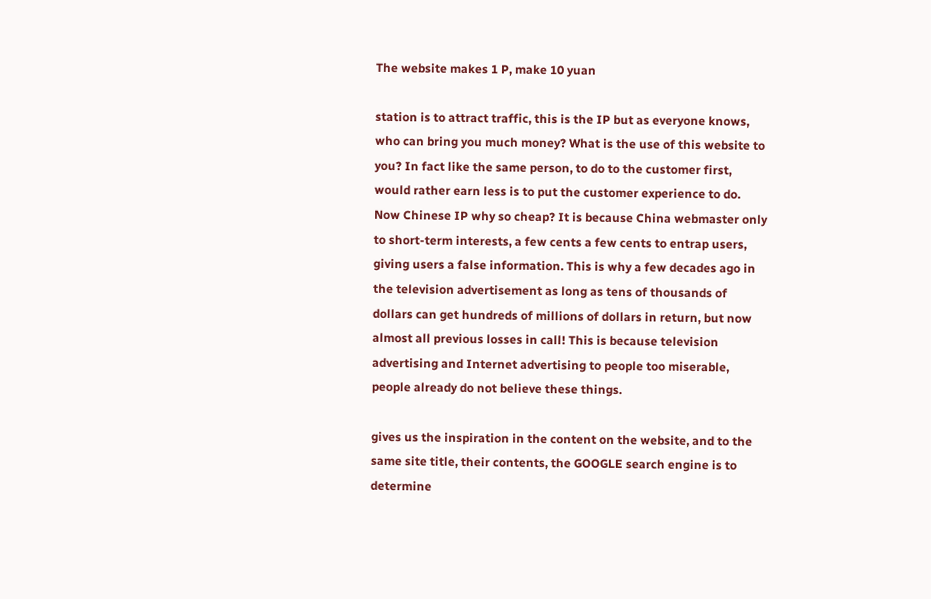The website makes 1 P, make 10 yuan

station is to attract traffic, this is the IP but as everyone knows, who can bring you much money? What is the use of this website to you? In fact like the same person, to do to the customer first, would rather earn less is to put the customer experience to do. Now Chinese IP why so cheap? It is because China webmaster only to short-term interests, a few cents a few cents to entrap users, giving users a false information. This is why a few decades ago in the television advertisement as long as tens of thousands of dollars can get hundreds of millions of dollars in return, but now almost all previous losses in call! This is because television advertising and Internet advertising to people too miserable, people already do not believe these things.

gives us the inspiration in the content on the website, and to the same site title, their contents, the GOOGLE search engine is to determine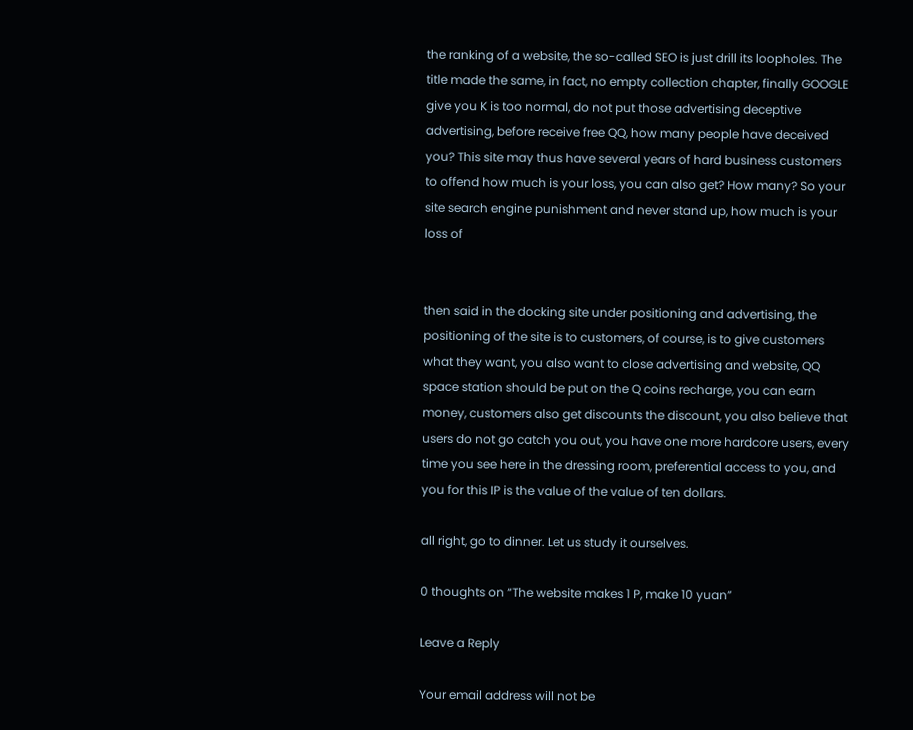the ranking of a website, the so-called SEO is just drill its loopholes. The title made the same, in fact, no empty collection chapter, finally GOOGLE give you K is too normal, do not put those advertising deceptive advertising, before receive free QQ, how many people have deceived you? This site may thus have several years of hard business customers to offend how much is your loss, you can also get? How many? So your site search engine punishment and never stand up, how much is your loss of


then said in the docking site under positioning and advertising, the positioning of the site is to customers, of course, is to give customers what they want, you also want to close advertising and website, QQ space station should be put on the Q coins recharge, you can earn money, customers also get discounts the discount, you also believe that users do not go catch you out, you have one more hardcore users, every time you see here in the dressing room, preferential access to you, and you for this IP is the value of the value of ten dollars.

all right, go to dinner. Let us study it ourselves.

0 thoughts on “The website makes 1 P, make 10 yuan”

Leave a Reply

Your email address will not be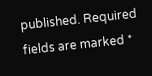published. Required fields are marked *